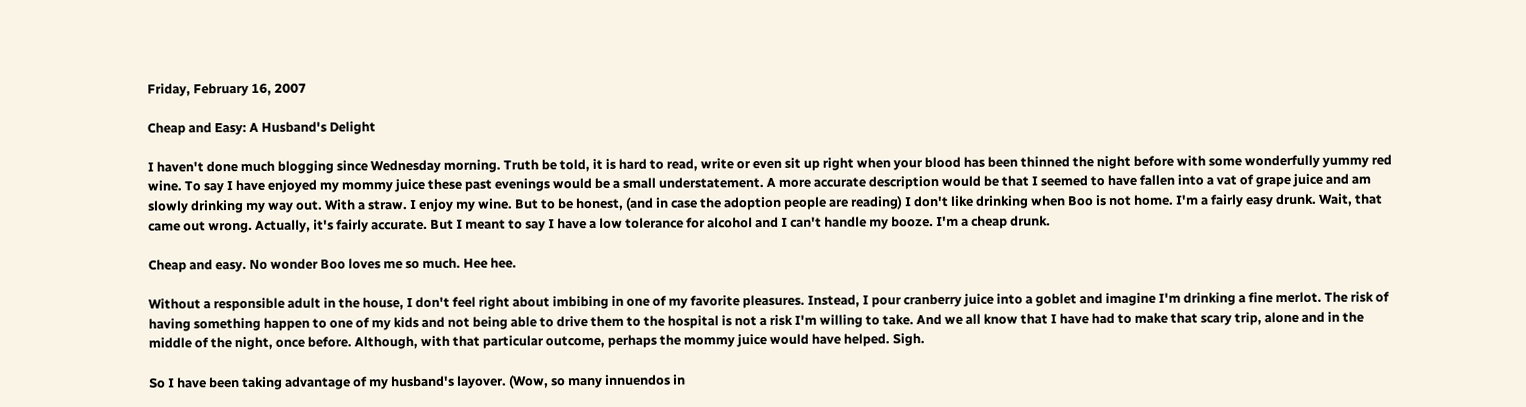Friday, February 16, 2007

Cheap and Easy: A Husband's Delight

I haven't done much blogging since Wednesday morning. Truth be told, it is hard to read, write or even sit up right when your blood has been thinned the night before with some wonderfully yummy red wine. To say I have enjoyed my mommy juice these past evenings would be a small understatement. A more accurate description would be that I seemed to have fallen into a vat of grape juice and am slowly drinking my way out. With a straw. I enjoy my wine. But to be honest, (and in case the adoption people are reading) I don't like drinking when Boo is not home. I'm a fairly easy drunk. Wait, that came out wrong. Actually, it's fairly accurate. But I meant to say I have a low tolerance for alcohol and I can't handle my booze. I'm a cheap drunk.

Cheap and easy. No wonder Boo loves me so much. Hee hee.

Without a responsible adult in the house, I don't feel right about imbibing in one of my favorite pleasures. Instead, I pour cranberry juice into a goblet and imagine I'm drinking a fine merlot. The risk of having something happen to one of my kids and not being able to drive them to the hospital is not a risk I'm willing to take. And we all know that I have had to make that scary trip, alone and in the middle of the night, once before. Although, with that particular outcome, perhaps the mommy juice would have helped. Sigh.

So I have been taking advantage of my husband's layover. (Wow, so many innuendos in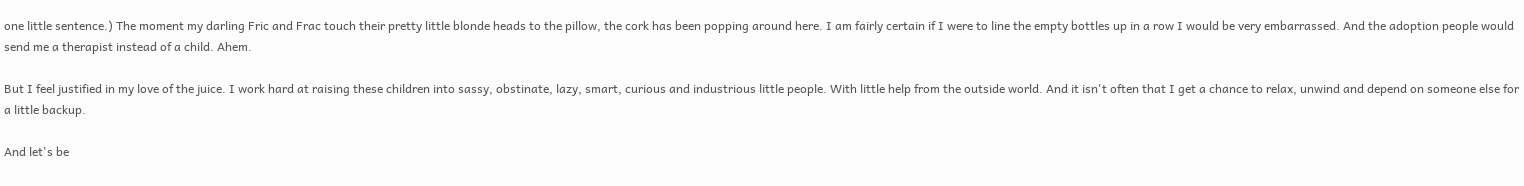one little sentence.) The moment my darling Fric and Frac touch their pretty little blonde heads to the pillow, the cork has been popping around here. I am fairly certain if I were to line the empty bottles up in a row I would be very embarrassed. And the adoption people would send me a therapist instead of a child. Ahem.

But I feel justified in my love of the juice. I work hard at raising these children into sassy, obstinate, lazy, smart, curious and industrious little people. With little help from the outside world. And it isn't often that I get a chance to relax, unwind and depend on someone else for a little backup.

And let's be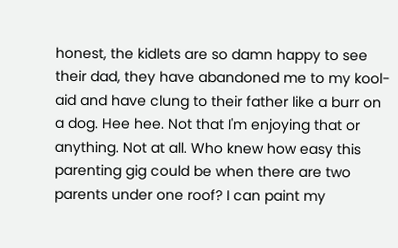honest, the kidlets are so damn happy to see their dad, they have abandoned me to my kool-aid and have clung to their father like a burr on a dog. Hee hee. Not that I'm enjoying that or anything. Not at all. Who knew how easy this parenting gig could be when there are two parents under one roof? I can paint my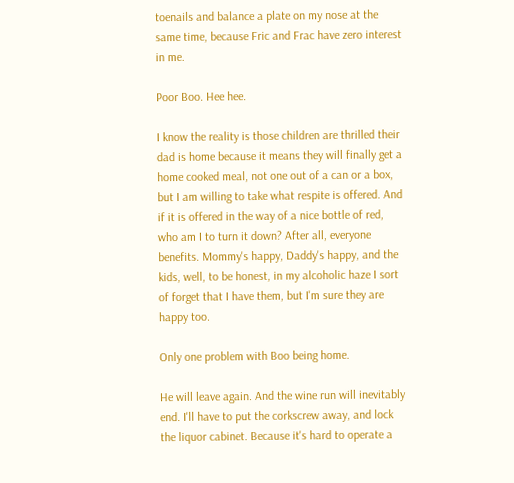toenails and balance a plate on my nose at the same time, because Fric and Frac have zero interest in me.

Poor Boo. Hee hee.

I know the reality is those children are thrilled their dad is home because it means they will finally get a home cooked meal, not one out of a can or a box, but I am willing to take what respite is offered. And if it is offered in the way of a nice bottle of red, who am I to turn it down? After all, everyone benefits. Mommy's happy, Daddy's happy, and the kids, well, to be honest, in my alcoholic haze I sort of forget that I have them, but I'm sure they are happy too.

Only one problem with Boo being home.

He will leave again. And the wine run will inevitably end. I'll have to put the corkscrew away, and lock the liquor cabinet. Because it's hard to operate a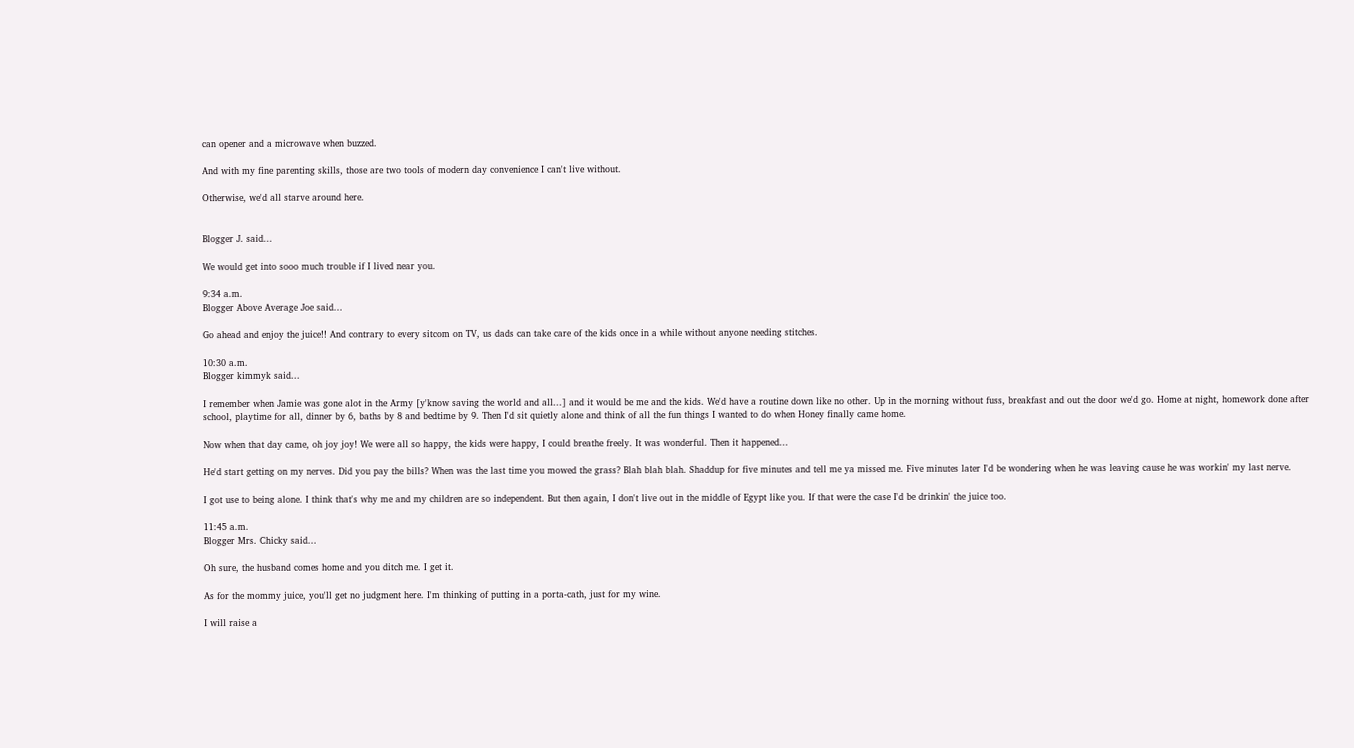can opener and a microwave when buzzed.

And with my fine parenting skills, those are two tools of modern day convenience I can't live without.

Otherwise, we'd all starve around here.


Blogger J. said...

We would get into sooo much trouble if I lived near you.

9:34 a.m.
Blogger Above Average Joe said...

Go ahead and enjoy the juice!! And contrary to every sitcom on TV, us dads can take care of the kids once in a while without anyone needing stitches.

10:30 a.m.
Blogger kimmyk said...

I remember when Jamie was gone alot in the Army [y'know saving the world and all...] and it would be me and the kids. We'd have a routine down like no other. Up in the morning without fuss, breakfast and out the door we'd go. Home at night, homework done after school, playtime for all, dinner by 6, baths by 8 and bedtime by 9. Then I'd sit quietly alone and think of all the fun things I wanted to do when Honey finally came home.

Now when that day came, oh joy joy! We were all so happy, the kids were happy, I could breathe freely. It was wonderful. Then it happened...

He'd start getting on my nerves. Did you pay the bills? When was the last time you mowed the grass? Blah blah blah. Shaddup for five minutes and tell me ya missed me. Five minutes later I'd be wondering when he was leaving cause he was workin' my last nerve.

I got use to being alone. I think that's why me and my children are so independent. But then again, I don't live out in the middle of Egypt like you. If that were the case I'd be drinkin' the juice too.

11:45 a.m.
Blogger Mrs. Chicky said...

Oh sure, the husband comes home and you ditch me. I get it.

As for the mommy juice, you'll get no judgment here. I'm thinking of putting in a porta-cath, just for my wine.

I will raise a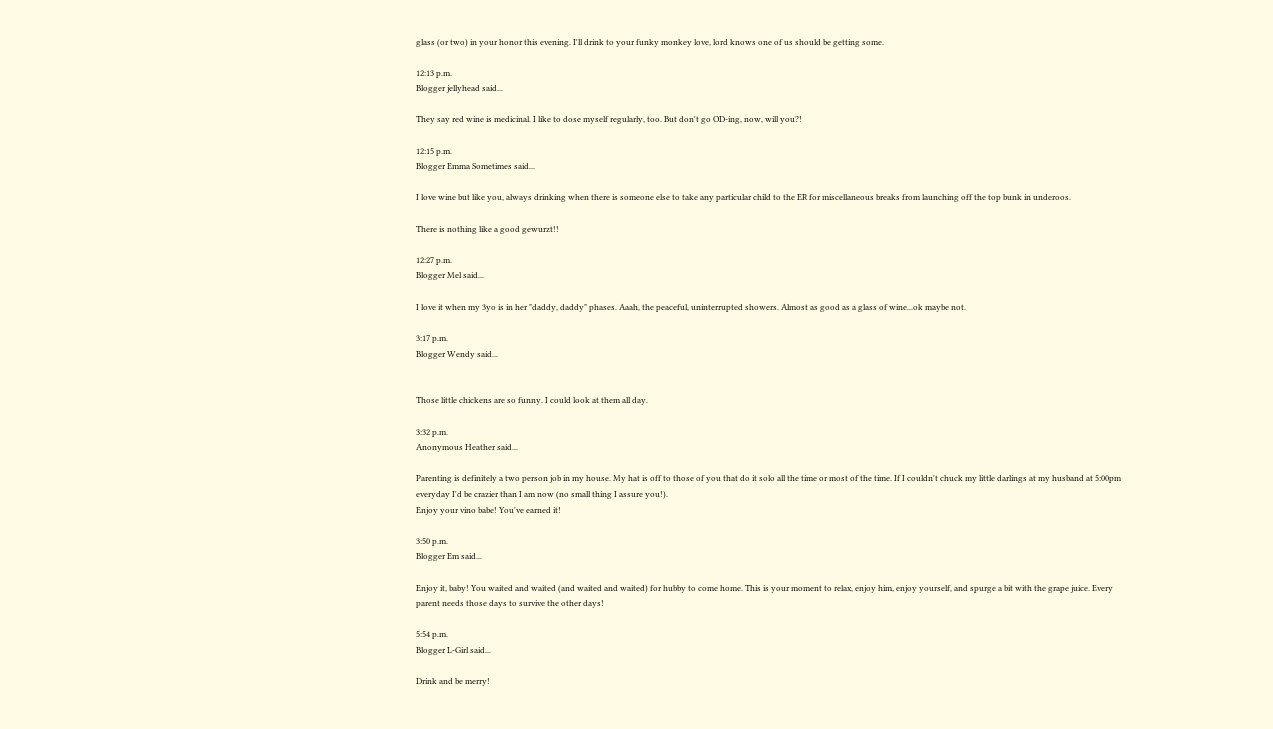glass (or two) in your honor this evening. I'll drink to your funky monkey love, lord knows one of us should be getting some.

12:13 p.m.
Blogger jellyhead said...

They say red wine is medicinal. I like to dose myself regularly, too. But don't go OD-ing, now, will you?!

12:15 p.m.
Blogger Emma Sometimes said...

I love wine but like you, always drinking when there is someone else to take any particular child to the ER for miscellaneous breaks from launching off the top bunk in underoos.

There is nothing like a good gewurzt!!

12:27 p.m.
Blogger Mel said...

I love it when my 3yo is in her "daddy, daddy" phases. Aaah, the peaceful, uninterrupted showers. Almost as good as a glass of wine...ok maybe not.

3:17 p.m.
Blogger Wendy said...


Those little chickens are so funny. I could look at them all day.

3:32 p.m.
Anonymous Heather said...

Parenting is definitely a two person job in my house. My hat is off to those of you that do it solo all the time or most of the time. If I couldn't chuck my little darlings at my husband at 5:00pm everyday I'd be crazier than I am now (no small thing I assure you!).
Enjoy your vino babe! You've earned it!

3:50 p.m.
Blogger Em said...

Enjoy it, baby! You waited and waited (and waited and waited) for hubby to come home. This is your moment to relax, enjoy him, enjoy yourself, and spurge a bit with the grape juice. Every parent needs those days to survive the other days!

5:54 p.m.
Blogger L-Girl said...

Drink and be merry!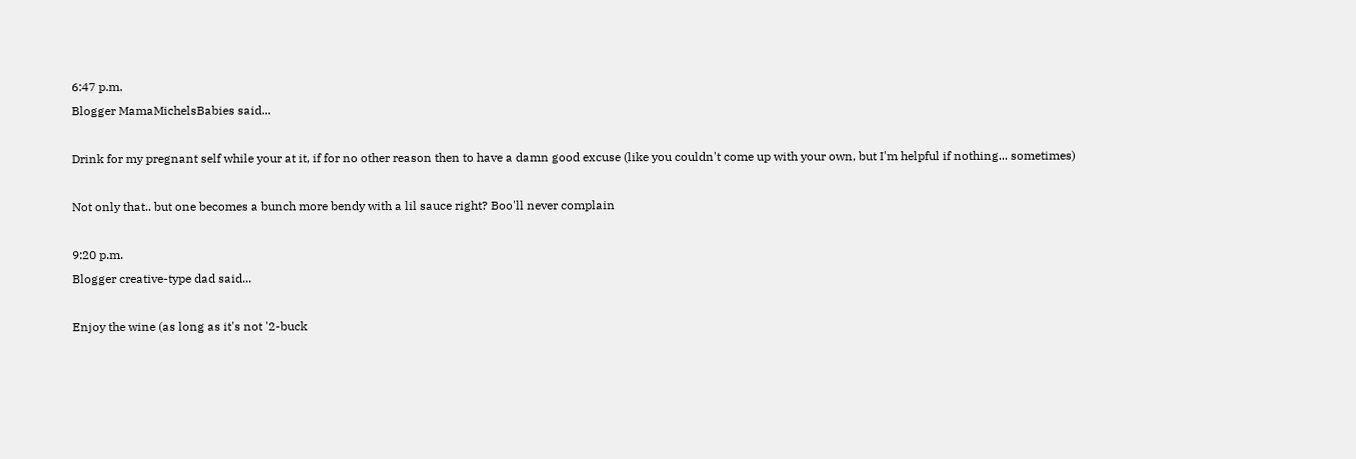6:47 p.m.
Blogger MamaMichelsBabies said...

Drink for my pregnant self while your at it, if for no other reason then to have a damn good excuse (like you couldn't come up with your own, but I'm helpful if nothing... sometimes)

Not only that.. but one becomes a bunch more bendy with a lil sauce right? Boo'll never complain

9:20 p.m.
Blogger creative-type dad said...

Enjoy the wine (as long as it's not '2-buck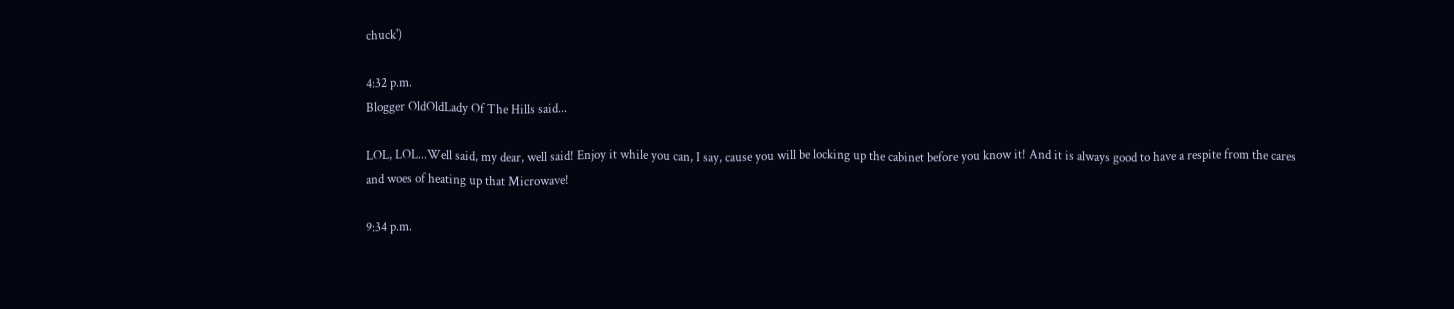chuck')

4:32 p.m.
Blogger OldOldLady Of The Hills said...

LOL, LOL...Well said, my dear, well said! Enjoy it while you can, I say, cause you will be locking up the cabinet before you know it! And it is always good to have a respite from the cares and woes of heating up that Microwave!

9:34 p.m.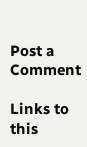Post a Comment

Links to this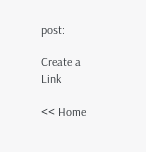post:

Create a Link

<< Home